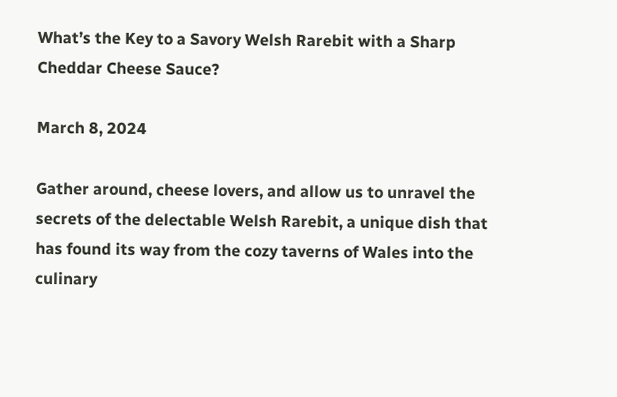What’s the Key to a Savory Welsh Rarebit with a Sharp Cheddar Cheese Sauce?

March 8, 2024

Gather around, cheese lovers, and allow us to unravel the secrets of the delectable Welsh Rarebit, a unique dish that has found its way from the cozy taverns of Wales into the culinary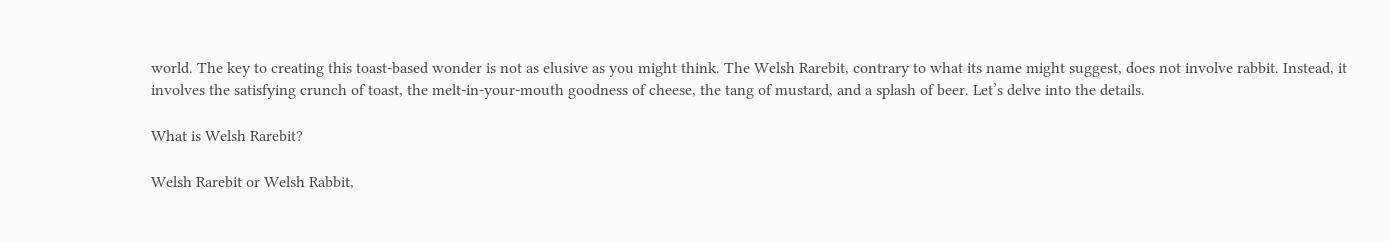world. The key to creating this toast-based wonder is not as elusive as you might think. The Welsh Rarebit, contrary to what its name might suggest, does not involve rabbit. Instead, it involves the satisfying crunch of toast, the melt-in-your-mouth goodness of cheese, the tang of mustard, and a splash of beer. Let’s delve into the details.

What is Welsh Rarebit?

Welsh Rarebit or Welsh Rabbit,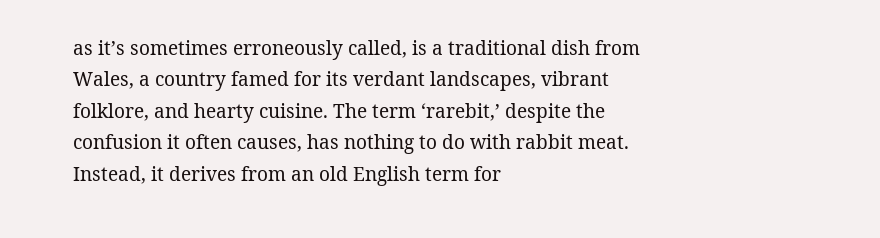as it’s sometimes erroneously called, is a traditional dish from Wales, a country famed for its verdant landscapes, vibrant folklore, and hearty cuisine. The term ‘rarebit,’ despite the confusion it often causes, has nothing to do with rabbit meat. Instead, it derives from an old English term for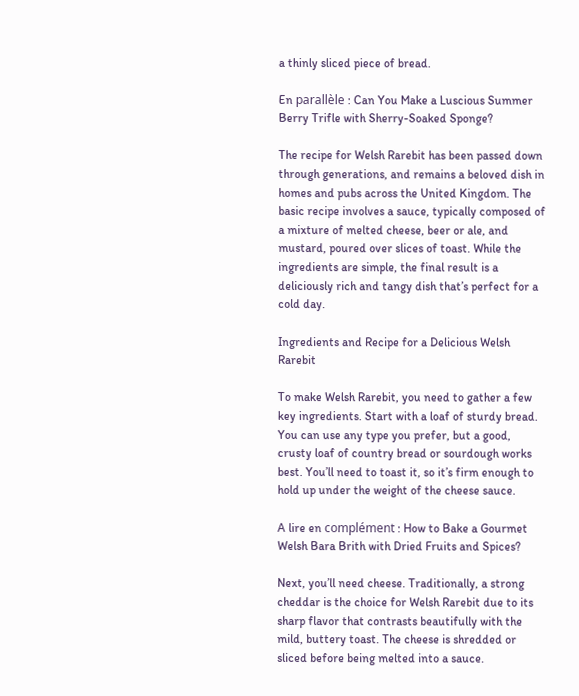a thinly sliced piece of bread.

En parallèle : Can You Make a Luscious Summer Berry Trifle with Sherry-Soaked Sponge?

The recipe for Welsh Rarebit has been passed down through generations, and remains a beloved dish in homes and pubs across the United Kingdom. The basic recipe involves a sauce, typically composed of a mixture of melted cheese, beer or ale, and mustard, poured over slices of toast. While the ingredients are simple, the final result is a deliciously rich and tangy dish that’s perfect for a cold day.

Ingredients and Recipe for a Delicious Welsh Rarebit

To make Welsh Rarebit, you need to gather a few key ingredients. Start with a loaf of sturdy bread. You can use any type you prefer, but a good, crusty loaf of country bread or sourdough works best. You’ll need to toast it, so it’s firm enough to hold up under the weight of the cheese sauce.

A lire en complément : How to Bake a Gourmet Welsh Bara Brith with Dried Fruits and Spices?

Next, you’ll need cheese. Traditionally, a strong cheddar is the choice for Welsh Rarebit due to its sharp flavor that contrasts beautifully with the mild, buttery toast. The cheese is shredded or sliced before being melted into a sauce.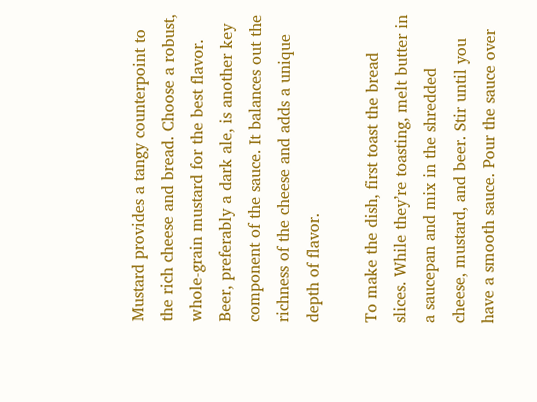Mustard provides a tangy counterpoint to the rich cheese and bread. Choose a robust, whole-grain mustard for the best flavor. Beer, preferably a dark ale, is another key component of the sauce. It balances out the richness of the cheese and adds a unique depth of flavor.

To make the dish, first toast the bread slices. While they’re toasting, melt butter in a saucepan and mix in the shredded cheese, mustard, and beer. Stir until you have a smooth sauce. Pour the sauce over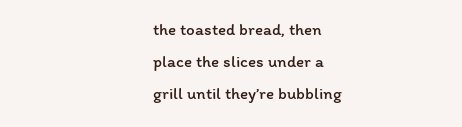the toasted bread, then place the slices under a grill until they’re bubbling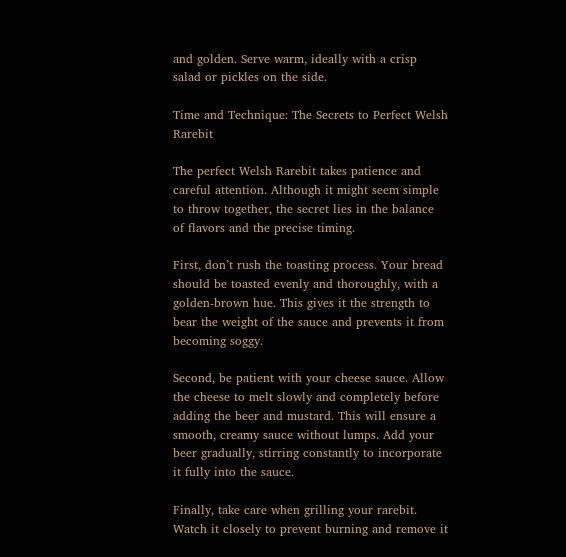and golden. Serve warm, ideally with a crisp salad or pickles on the side.

Time and Technique: The Secrets to Perfect Welsh Rarebit

The perfect Welsh Rarebit takes patience and careful attention. Although it might seem simple to throw together, the secret lies in the balance of flavors and the precise timing.

First, don’t rush the toasting process. Your bread should be toasted evenly and thoroughly, with a golden-brown hue. This gives it the strength to bear the weight of the sauce and prevents it from becoming soggy.

Second, be patient with your cheese sauce. Allow the cheese to melt slowly and completely before adding the beer and mustard. This will ensure a smooth, creamy sauce without lumps. Add your beer gradually, stirring constantly to incorporate it fully into the sauce.

Finally, take care when grilling your rarebit. Watch it closely to prevent burning and remove it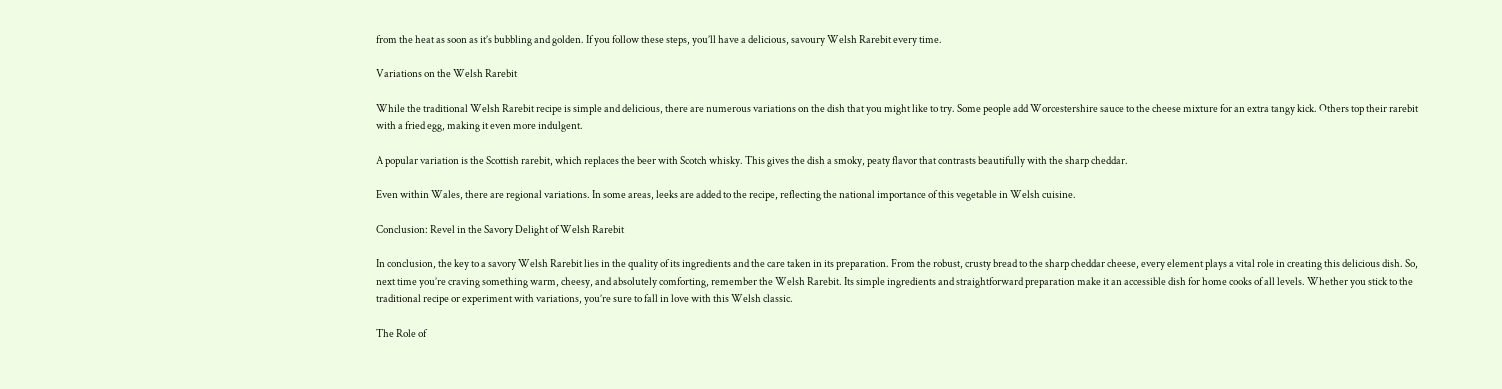from the heat as soon as it’s bubbling and golden. If you follow these steps, you’ll have a delicious, savoury Welsh Rarebit every time.

Variations on the Welsh Rarebit

While the traditional Welsh Rarebit recipe is simple and delicious, there are numerous variations on the dish that you might like to try. Some people add Worcestershire sauce to the cheese mixture for an extra tangy kick. Others top their rarebit with a fried egg, making it even more indulgent.

A popular variation is the Scottish rarebit, which replaces the beer with Scotch whisky. This gives the dish a smoky, peaty flavor that contrasts beautifully with the sharp cheddar.

Even within Wales, there are regional variations. In some areas, leeks are added to the recipe, reflecting the national importance of this vegetable in Welsh cuisine.

Conclusion: Revel in the Savory Delight of Welsh Rarebit

In conclusion, the key to a savory Welsh Rarebit lies in the quality of its ingredients and the care taken in its preparation. From the robust, crusty bread to the sharp cheddar cheese, every element plays a vital role in creating this delicious dish. So, next time you’re craving something warm, cheesy, and absolutely comforting, remember the Welsh Rarebit. Its simple ingredients and straightforward preparation make it an accessible dish for home cooks of all levels. Whether you stick to the traditional recipe or experiment with variations, you’re sure to fall in love with this Welsh classic.

The Role of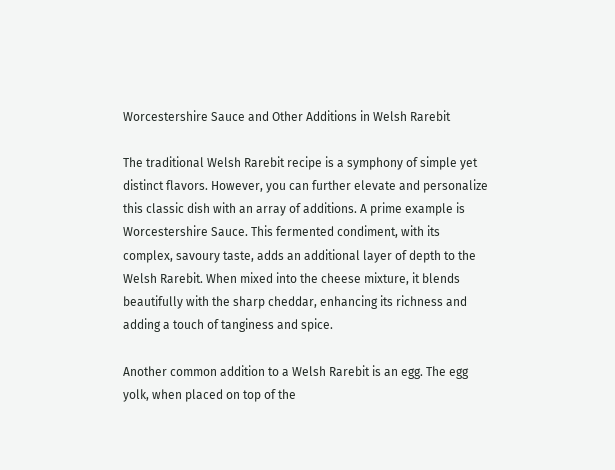Worcestershire Sauce and Other Additions in Welsh Rarebit

The traditional Welsh Rarebit recipe is a symphony of simple yet distinct flavors. However, you can further elevate and personalize this classic dish with an array of additions. A prime example is Worcestershire Sauce. This fermented condiment, with its complex, savoury taste, adds an additional layer of depth to the Welsh Rarebit. When mixed into the cheese mixture, it blends beautifully with the sharp cheddar, enhancing its richness and adding a touch of tanginess and spice.

Another common addition to a Welsh Rarebit is an egg. The egg yolk, when placed on top of the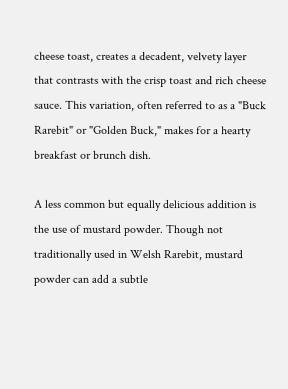cheese toast, creates a decadent, velvety layer that contrasts with the crisp toast and rich cheese sauce. This variation, often referred to as a "Buck Rarebit" or "Golden Buck," makes for a hearty breakfast or brunch dish.

A less common but equally delicious addition is the use of mustard powder. Though not traditionally used in Welsh Rarebit, mustard powder can add a subtle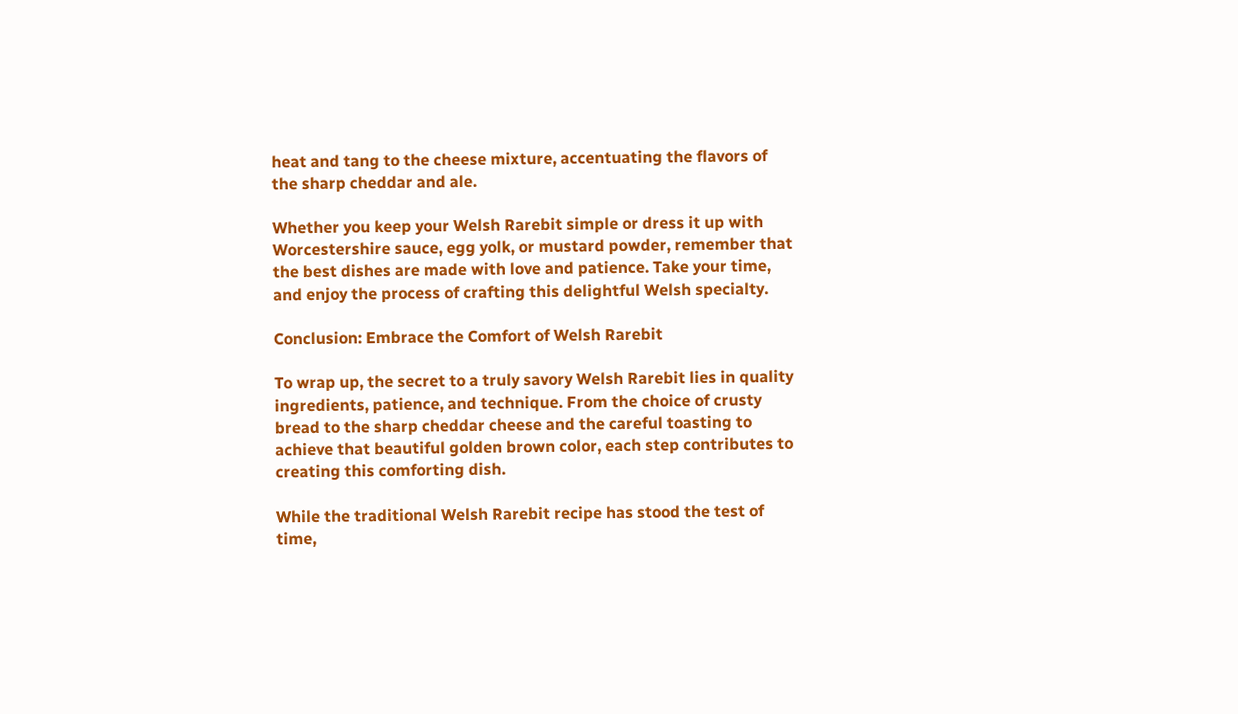heat and tang to the cheese mixture, accentuating the flavors of the sharp cheddar and ale.

Whether you keep your Welsh Rarebit simple or dress it up with Worcestershire sauce, egg yolk, or mustard powder, remember that the best dishes are made with love and patience. Take your time, and enjoy the process of crafting this delightful Welsh specialty.

Conclusion: Embrace the Comfort of Welsh Rarebit

To wrap up, the secret to a truly savory Welsh Rarebit lies in quality ingredients, patience, and technique. From the choice of crusty bread to the sharp cheddar cheese and the careful toasting to achieve that beautiful golden brown color, each step contributes to creating this comforting dish.

While the traditional Welsh Rarebit recipe has stood the test of time,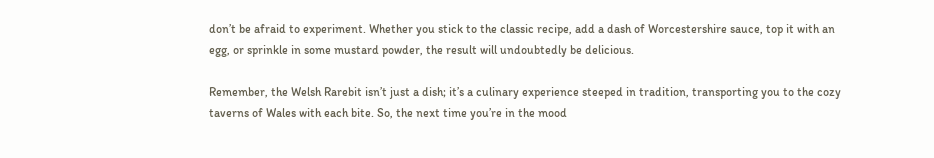don’t be afraid to experiment. Whether you stick to the classic recipe, add a dash of Worcestershire sauce, top it with an egg, or sprinkle in some mustard powder, the result will undoubtedly be delicious.

Remember, the Welsh Rarebit isn’t just a dish; it’s a culinary experience steeped in tradition, transporting you to the cozy taverns of Wales with each bite. So, the next time you’re in the mood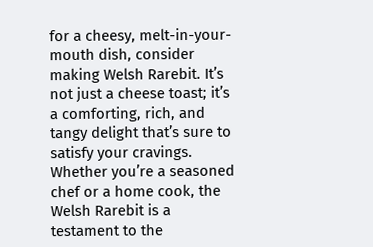for a cheesy, melt-in-your-mouth dish, consider making Welsh Rarebit. It’s not just a cheese toast; it’s a comforting, rich, and tangy delight that’s sure to satisfy your cravings. Whether you’re a seasoned chef or a home cook, the Welsh Rarebit is a testament to the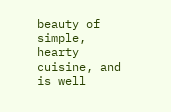beauty of simple, hearty cuisine, and is well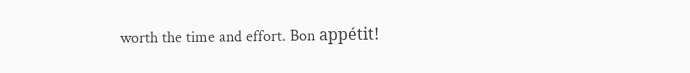worth the time and effort. Bon appétit!